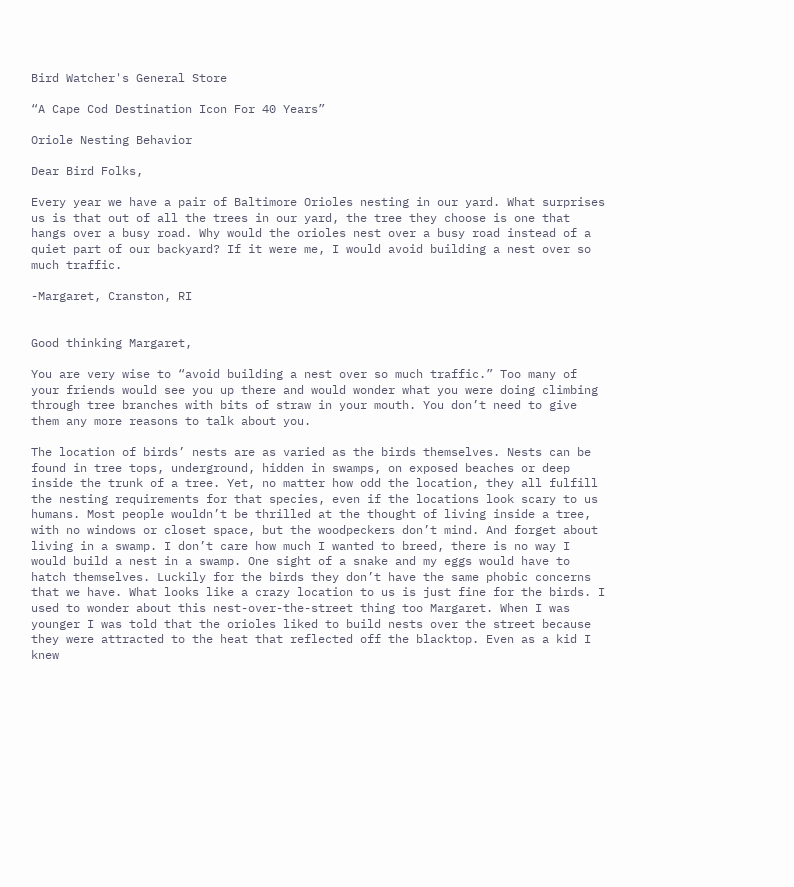Bird Watcher's General Store

“A Cape Cod Destination Icon For 40 Years”

Oriole Nesting Behavior

Dear Bird Folks,

Every year we have a pair of Baltimore Orioles nesting in our yard. What surprises us is that out of all the trees in our yard, the tree they choose is one that hangs over a busy road. Why would the orioles nest over a busy road instead of a quiet part of our backyard? If it were me, I would avoid building a nest over so much traffic.

-Margaret, Cranston, RI


Good thinking Margaret,

You are very wise to “avoid building a nest over so much traffic.” Too many of your friends would see you up there and would wonder what you were doing climbing through tree branches with bits of straw in your mouth. You don’t need to give them any more reasons to talk about you.

The location of birds’ nests are as varied as the birds themselves. Nests can be found in tree tops, underground, hidden in swamps, on exposed beaches or deep inside the trunk of a tree. Yet, no matter how odd the location, they all fulfill the nesting requirements for that species, even if the locations look scary to us humans. Most people wouldn’t be thrilled at the thought of living inside a tree, with no windows or closet space, but the woodpeckers don’t mind. And forget about living in a swamp. I don’t care how much I wanted to breed, there is no way I would build a nest in a swamp. One sight of a snake and my eggs would have to hatch themselves. Luckily for the birds they don’t have the same phobic concerns that we have. What looks like a crazy location to us is just fine for the birds. I used to wonder about this nest-over-the-street thing too Margaret. When I was younger I was told that the orioles liked to build nests over the street because they were attracted to the heat that reflected off the blacktop. Even as a kid I knew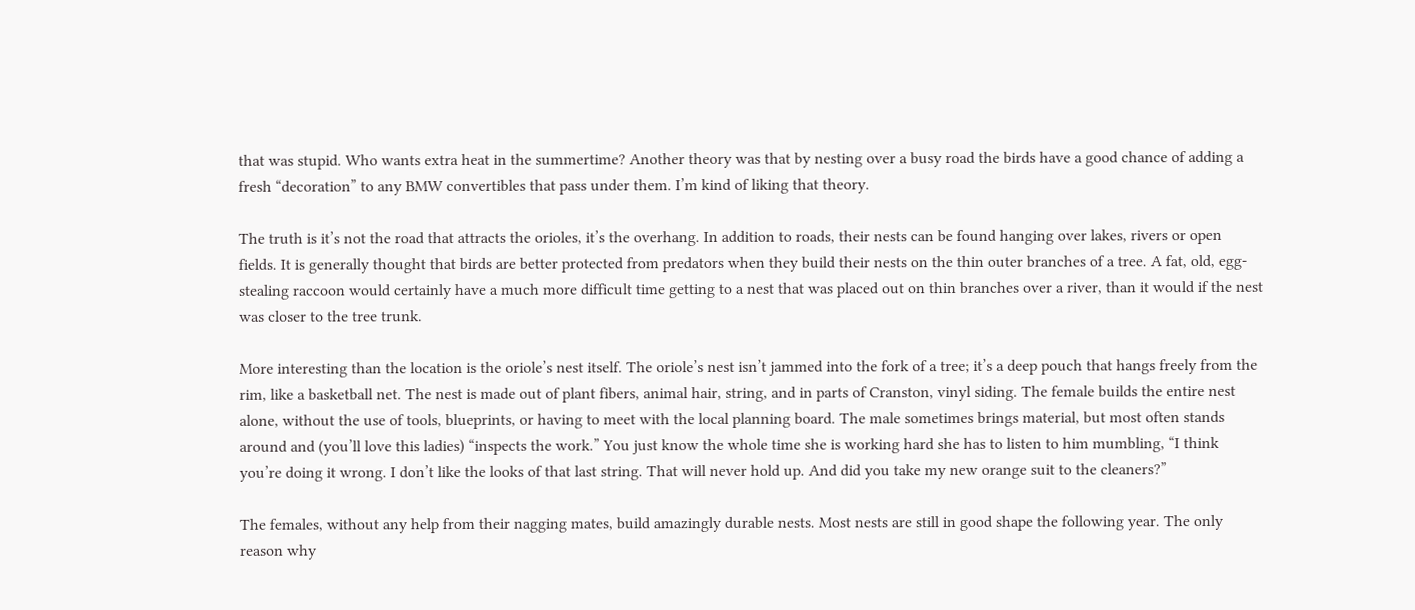that was stupid. Who wants extra heat in the summertime? Another theory was that by nesting over a busy road the birds have a good chance of adding a fresh “decoration” to any BMW convertibles that pass under them. I’m kind of liking that theory.

The truth is it’s not the road that attracts the orioles, it’s the overhang. In addition to roads, their nests can be found hanging over lakes, rivers or open fields. It is generally thought that birds are better protected from predators when they build their nests on the thin outer branches of a tree. A fat, old, egg-stealing raccoon would certainly have a much more difficult time getting to a nest that was placed out on thin branches over a river, than it would if the nest was closer to the tree trunk.

More interesting than the location is the oriole’s nest itself. The oriole’s nest isn’t jammed into the fork of a tree; it’s a deep pouch that hangs freely from the rim, like a basketball net. The nest is made out of plant fibers, animal hair, string, and in parts of Cranston, vinyl siding. The female builds the entire nest alone, without the use of tools, blueprints, or having to meet with the local planning board. The male sometimes brings material, but most often stands around and (you’ll love this ladies) “inspects the work.” You just know the whole time she is working hard she has to listen to him mumbling, “I think you’re doing it wrong. I don’t like the looks of that last string. That will never hold up. And did you take my new orange suit to the cleaners?”

The females, without any help from their nagging mates, build amazingly durable nests. Most nests are still in good shape the following year. The only reason why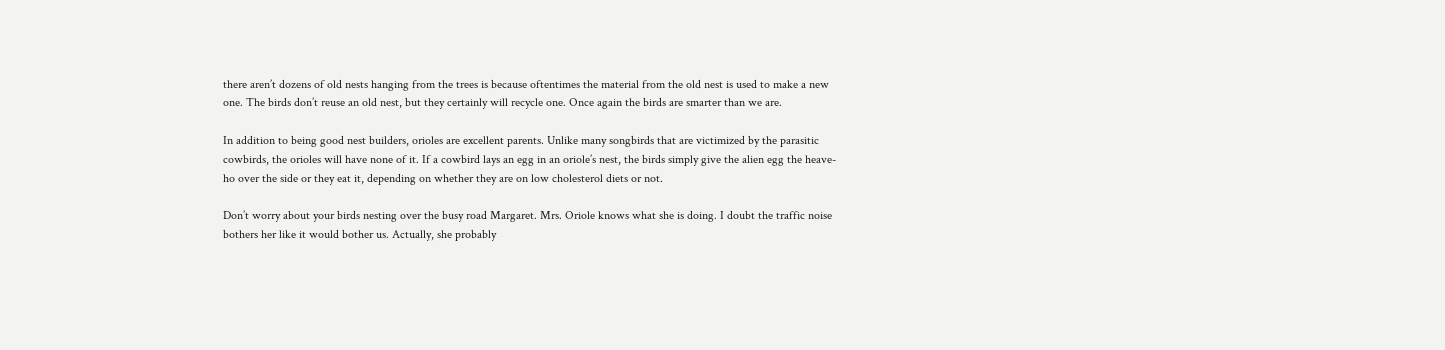there aren’t dozens of old nests hanging from the trees is because oftentimes the material from the old nest is used to make a new one. The birds don’t reuse an old nest, but they certainly will recycle one. Once again the birds are smarter than we are.

In addition to being good nest builders, orioles are excellent parents. Unlike many songbirds that are victimized by the parasitic cowbirds, the orioles will have none of it. If a cowbird lays an egg in an oriole’s nest, the birds simply give the alien egg the heave-ho over the side or they eat it, depending on whether they are on low cholesterol diets or not.

Don’t worry about your birds nesting over the busy road Margaret. Mrs. Oriole knows what she is doing. I doubt the traffic noise bothers her like it would bother us. Actually, she probably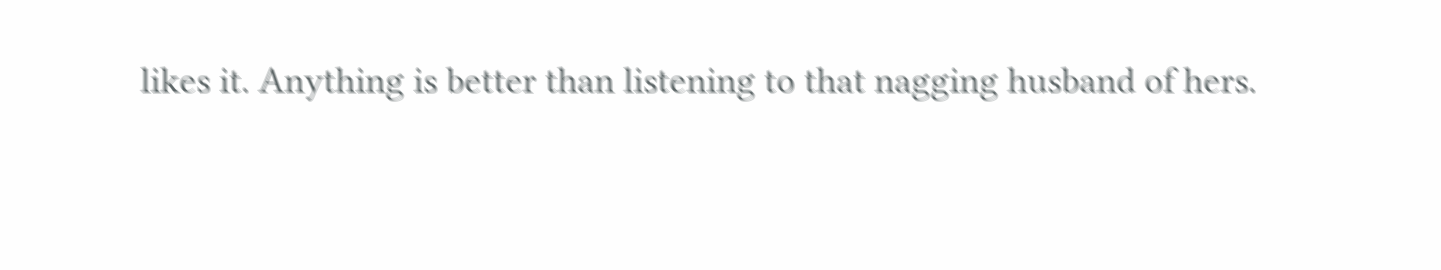likes it. Anything is better than listening to that nagging husband of hers.